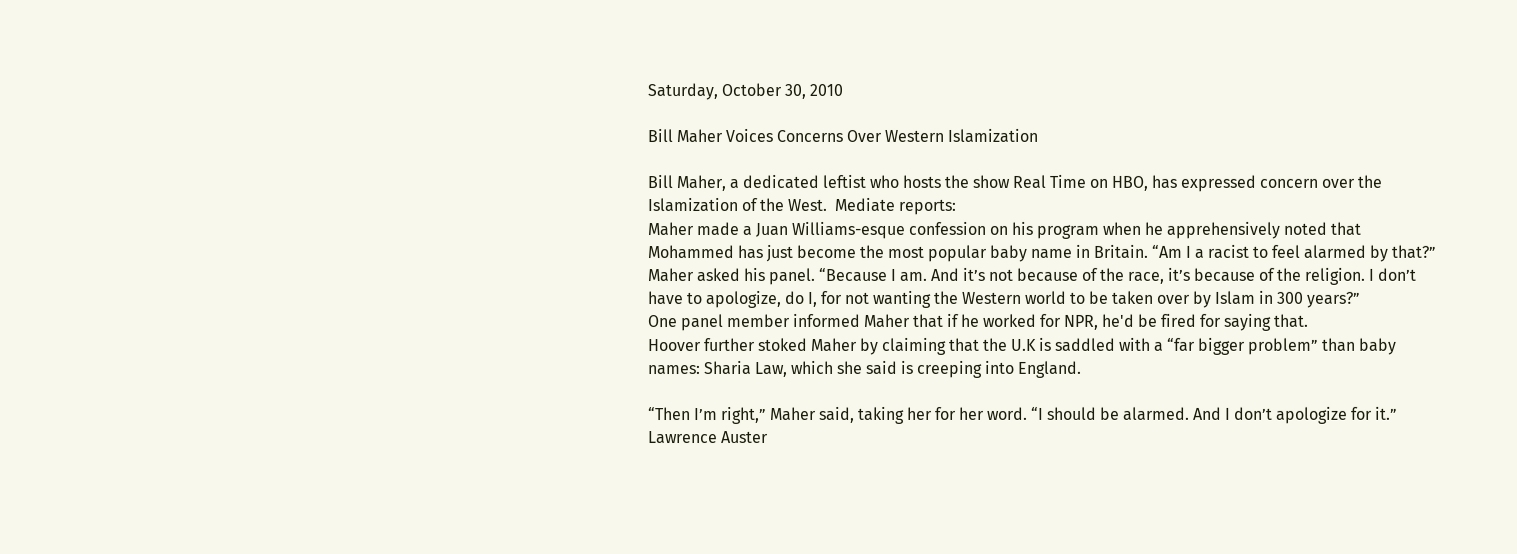Saturday, October 30, 2010

Bill Maher Voices Concerns Over Western Islamization

Bill Maher, a dedicated leftist who hosts the show Real Time on HBO, has expressed concern over the Islamization of the West.  Mediate reports:
Maher made a Juan Williams-esque confession on his program when he apprehensively noted that Mohammed has just become the most popular baby name in Britain. “Am I a racist to feel alarmed by that?” Maher asked his panel. “Because I am. And it’s not because of the race, it’s because of the religion. I don’t have to apologize, do I, for not wanting the Western world to be taken over by Islam in 300 years?”
One panel member informed Maher that if he worked for NPR, he'd be fired for saying that.
Hoover further stoked Maher by claiming that the U.K is saddled with a “far bigger problem” than baby names: Sharia Law, which she said is creeping into England.

“Then I’m right,” Maher said, taking her for her word. “I should be alarmed. And I don’t apologize for it.”
Lawrence Auster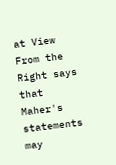at View From the Right says that Maher's statements may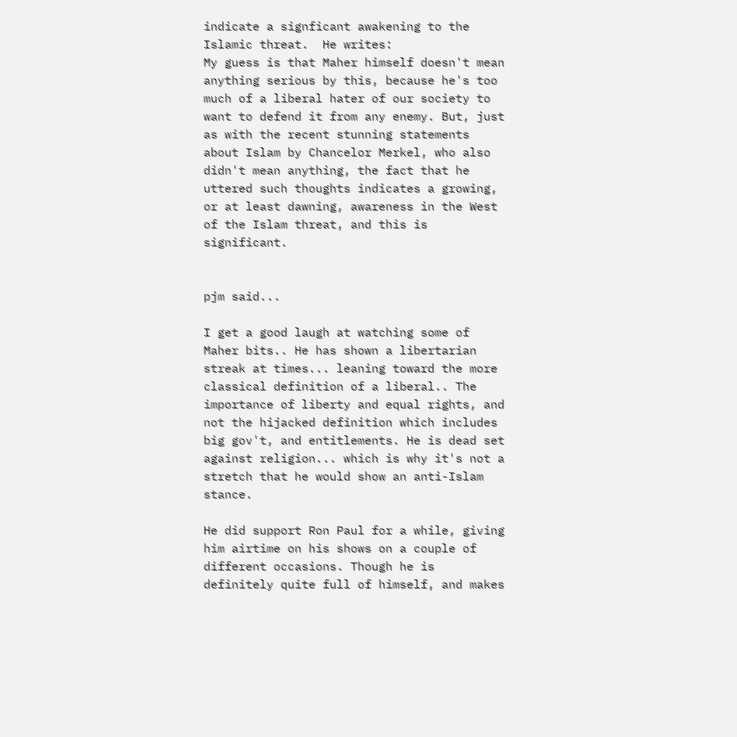indicate a signficant awakening to the Islamic threat.  He writes:
My guess is that Maher himself doesn't mean anything serious by this, because he's too much of a liberal hater of our society to want to defend it from any enemy. But, just as with the recent stunning statements about Islam by Chancelor Merkel, who also didn't mean anything, the fact that he uttered such thoughts indicates a growing, or at least dawning, awareness in the West of the Islam threat, and this is significant.


pjm said...

I get a good laugh at watching some of Maher bits.. He has shown a libertarian streak at times... leaning toward the more classical definition of a liberal.. The importance of liberty and equal rights, and not the hijacked definition which includes big gov't, and entitlements. He is dead set against religion... which is why it's not a stretch that he would show an anti-Islam stance.

He did support Ron Paul for a while, giving him airtime on his shows on a couple of different occasions. Though he is definitely quite full of himself, and makes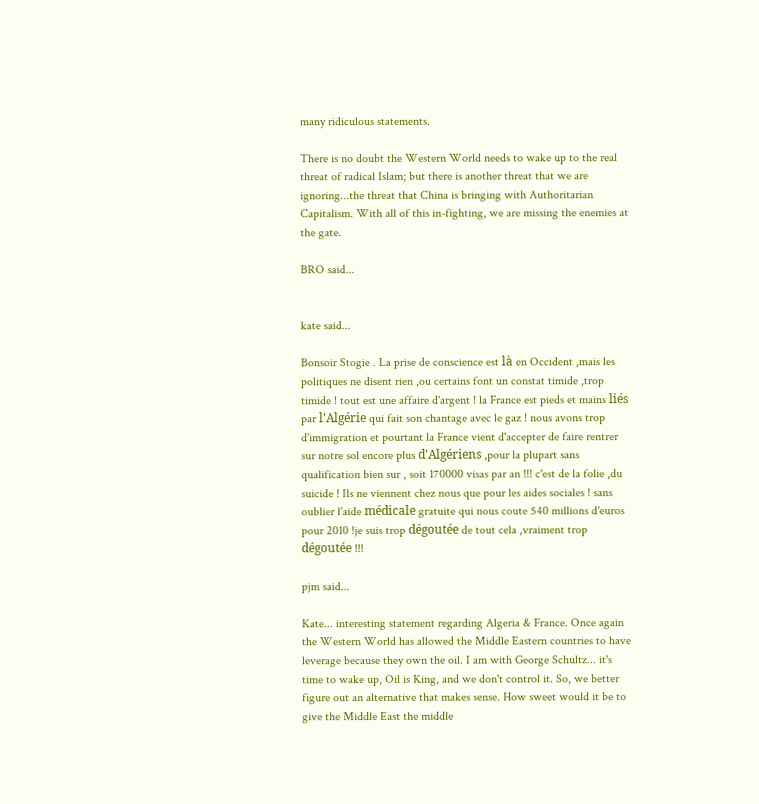many ridiculous statements.

There is no doubt the Western World needs to wake up to the real threat of radical Islam; but there is another threat that we are ignoring...the threat that China is bringing with Authoritarian Capitalism. With all of this in-fighting, we are missing the enemies at the gate.

BRO said...


kate said...

Bonsoir Stogie . La prise de conscience est là en Occident ,mais les politiques ne disent rien ,ou certains font un constat timide ,trop timide ! tout est une affaire d'argent ! la France est pieds et mains liés par l'Algérie qui fait son chantage avec le gaz ! nous avons trop d'immigration et pourtant la France vient d'accepter de faire rentrer sur notre sol encore plus d'Algériens ,pour la plupart sans qualification bien sur , soit 170000 visas par an !!! c'est de la folie ,du suicide ! Ils ne viennent chez nous que pour les aides sociales ! sans oublier l'aide médicale gratuite qui nous coute 540 millions d'euros pour 2010 !je suis trop dégoutée de tout cela ,vraiment trop dégoutée !!!

pjm said...

Kate... interesting statement regarding Algeria & France. Once again the Western World has allowed the Middle Eastern countries to have leverage because they own the oil. I am with George Schultz... it's time to wake up, Oil is King, and we don't control it. So, we better figure out an alternative that makes sense. How sweet would it be to give the Middle East the middle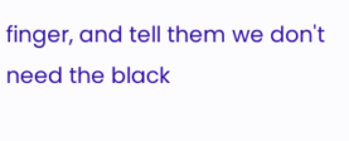finger, and tell them we don't need the black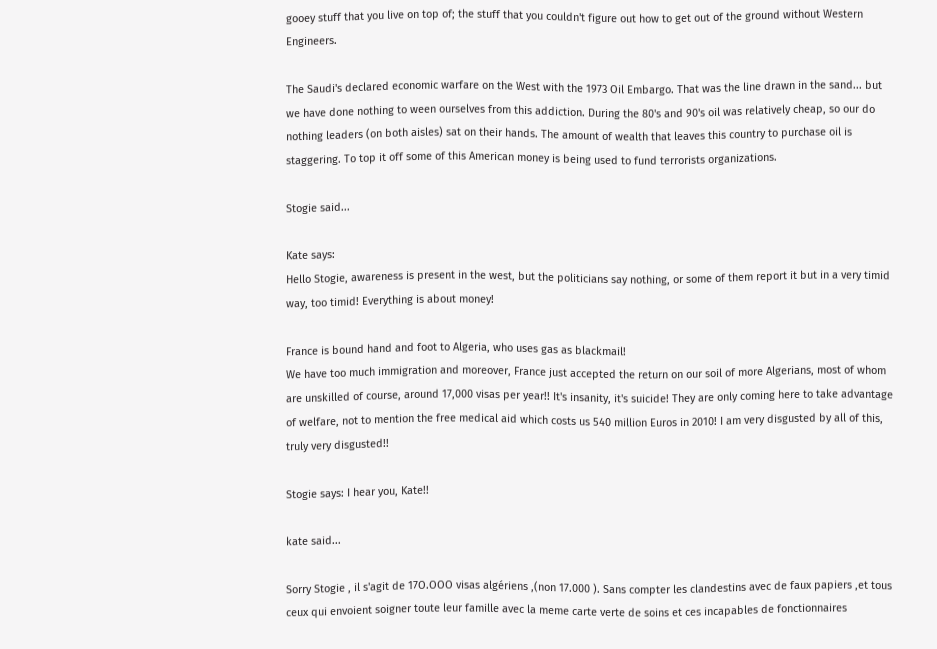gooey stuff that you live on top of; the stuff that you couldn't figure out how to get out of the ground without Western Engineers.

The Saudi's declared economic warfare on the West with the 1973 Oil Embargo. That was the line drawn in the sand... but we have done nothing to ween ourselves from this addiction. During the 80's and 90's oil was relatively cheap, so our do nothing leaders (on both aisles) sat on their hands. The amount of wealth that leaves this country to purchase oil is staggering. To top it off some of this American money is being used to fund terrorists organizations.

Stogie said...

Kate says:
Hello Stogie, awareness is present in the west, but the politicians say nothing, or some of them report it but in a very timid way, too timid! Everything is about money!

France is bound hand and foot to Algeria, who uses gas as blackmail!
We have too much immigration and moreover, France just accepted the return on our soil of more Algerians, most of whom are unskilled of course, around 17,000 visas per year!! It's insanity, it's suicide! They are only coming here to take advantage of welfare, not to mention the free medical aid which costs us 540 million Euros in 2010! I am very disgusted by all of this, truly very disgusted!!

Stogie says: I hear you, Kate!!

kate said...

Sorry Stogie , il s'agit de 17O.OOO visas algériens ,(non 17.000 ). Sans compter les clandestins avec de faux papiers ,et tous ceux qui envoient soigner toute leur famille avec la meme carte verte de soins et ces incapables de fonctionnaires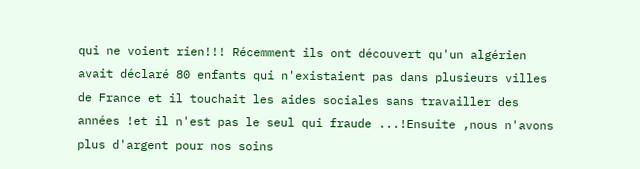qui ne voient rien!!! Récemment ils ont découvert qu'un algérien avait déclaré 80 enfants qui n'existaient pas dans plusieurs villes de France et il touchait les aides sociales sans travailler des années !et il n'est pas le seul qui fraude ...!Ensuite ,nous n'avons plus d'argent pour nos soins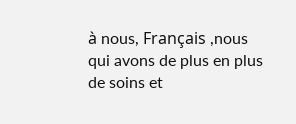à nous, Français ,nous qui avons de plus en plus de soins et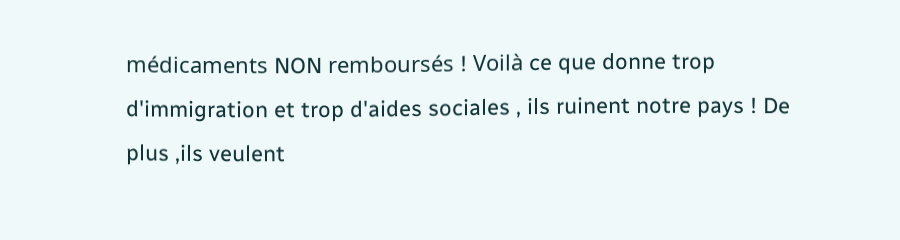médicaments NON remboursés ! Voilà ce que donne trop d'immigration et trop d'aides sociales , ils ruinent notre pays ! De plus ,ils veulent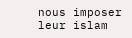nous imposer leur islam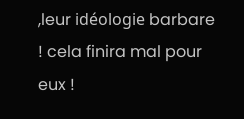,leur idéologie barbare ! cela finira mal pour eux !